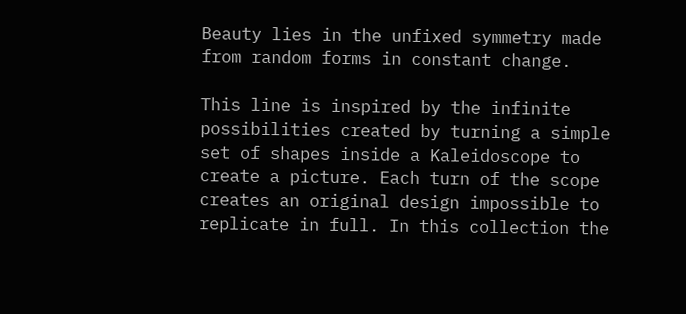Beauty lies in the unfixed symmetry made from random forms in constant change.

This line is inspired by the infinite possibilities created by turning a simple set of shapes inside a Kaleidoscope to create a picture. Each turn of the scope creates an original design impossible to replicate in full. In this collection the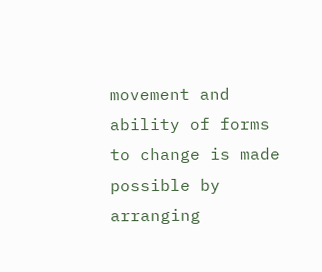movement and ability of forms to change is made possible by arranging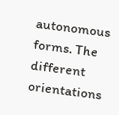autonomous forms. The different orientations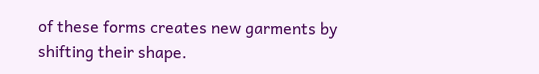of these forms creates new garments by shifting their shape.